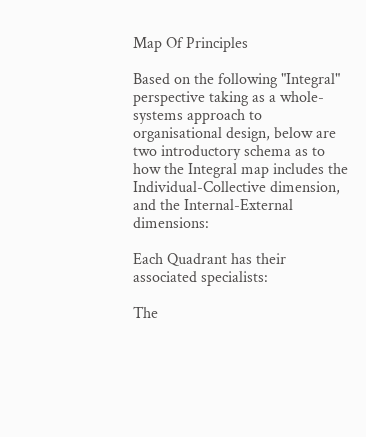Map Of Principles

Based on the following "Integral" perspective taking as a whole-systems approach to organisational design, below are two introductory schema as to how the Integral map includes the Individual-Collective dimension, and the Internal-External dimensions:

Each Quadrant has their associated specialists:

The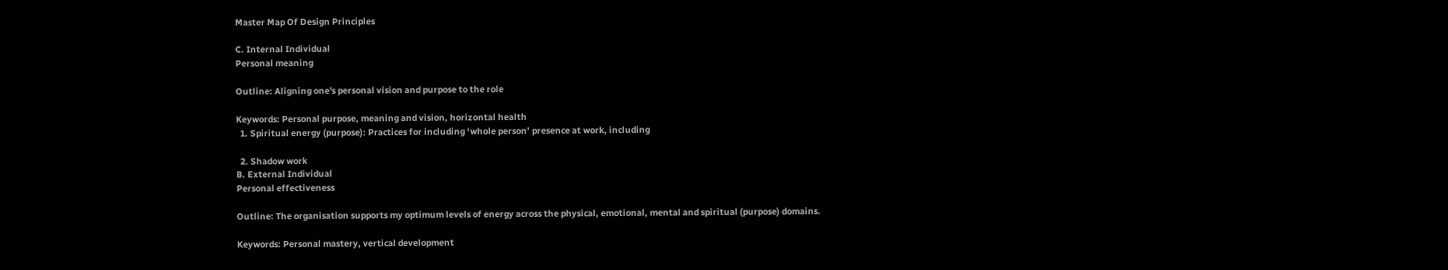Master Map Of Design Principles

C. Internal Individual
Personal meaning

Outline: Aligning one's personal vision and purpose to the role

Keywords: Personal purpose, meaning and vision, horizontal health
  1. Spiritual energy (purpose): Practices for including ‘whole person’ presence at work, including

  2. Shadow work
B. External Individual
Personal effectiveness

Outline: The organisation supports my optimum levels of energy across the physical, emotional, mental and spiritual (purpose) domains.

Keywords: Personal mastery, vertical development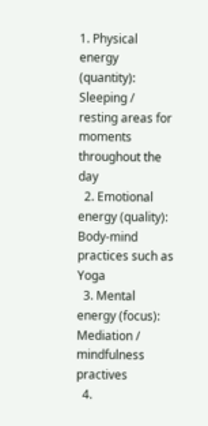1. Physical energy (quantity): Sleeping / resting areas for moments throughout the day
  2. Emotional energy (quality): Body-mind practices such as Yoga
  3. Mental energy (focus): Mediation / mindfulness practives
  4.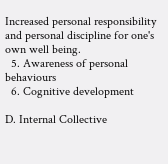Increased personal responsibility and personal discipline for one's own well being.
  5. Awareness of personal behaviours
  6. Cognitive development

D. Internal Collective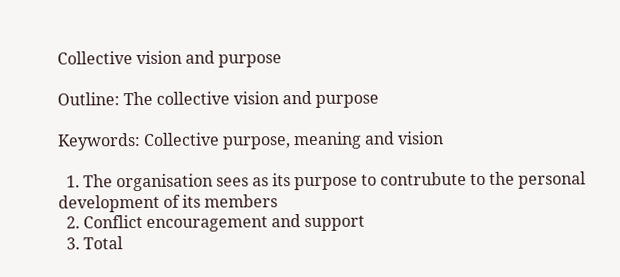Collective vision and purpose

Outline: The collective vision and purpose

Keywords: Collective purpose, meaning and vision

  1. The organisation sees as its purpose to contrubute to the personal development of its members
  2. Conflict encouragement and support
  3. Total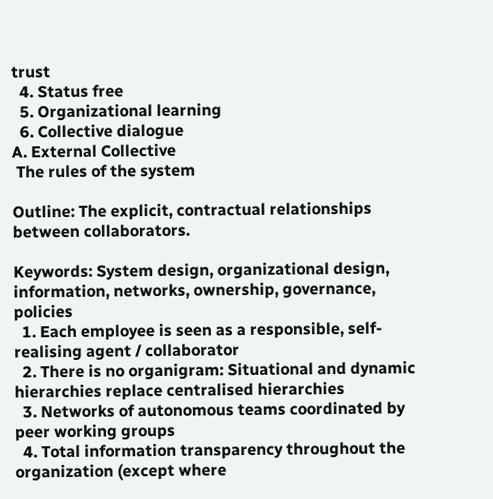trust
  4. Status free
  5. Organizational learning
  6. Collective dialogue
A. External Collective
 The rules of the system

Outline: The explicit, contractual relationships between collaborators.

Keywords: System design, organizational design, information, networks, ownership, governance, policies
  1. Each employee is seen as a responsible, self-realising agent / collaborator
  2. There is no organigram: Situational and dynamic hierarchies replace centralised hierarchies
  3. Networks of autonomous teams coordinated by peer working groups
  4. Total information transparency throughout the organization (except where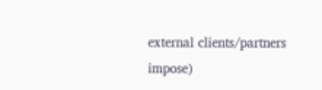external clients/partners impose)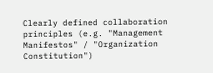Clearly defined collaboration principles (e.g. "Management Manifestos" / "Organization Constitution")